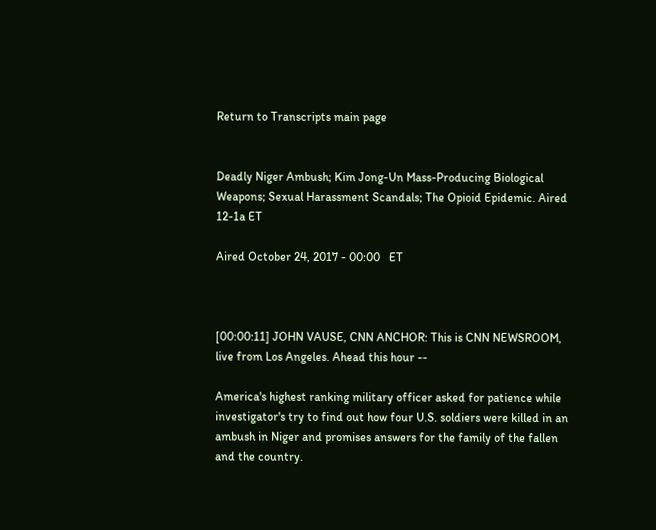Return to Transcripts main page


Deadly Niger Ambush; Kim Jong-Un Mass-Producing Biological Weapons; Sexual Harassment Scandals; The Opioid Epidemic. Aired 12-1a ET

Aired October 24, 2017 - 00:00   ET



[00:00:11] JOHN VAUSE, CNN ANCHOR: This is CNN NEWSROOM, live from Los Angeles. Ahead this hour --

America's highest ranking military officer asked for patience while investigator's try to find out how four U.S. soldiers were killed in an ambush in Niger and promises answers for the family of the fallen and the country.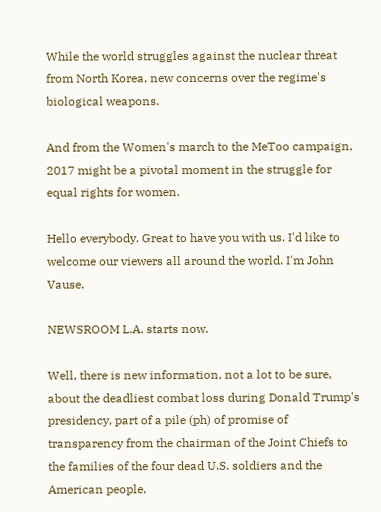While the world struggles against the nuclear threat from North Korea, new concerns over the regime's biological weapons.

And from the Women's march to the MeToo campaign, 2017 might be a pivotal moment in the struggle for equal rights for women.

Hello everybody. Great to have you with us. I'd like to welcome our viewers all around the world. I'm John Vause.

NEWSROOM L.A. starts now.

Well, there is new information, not a lot to be sure, about the deadliest combat loss during Donald Trump's presidency, part of a pile (ph) of promise of transparency from the chairman of the Joint Chiefs to the families of the four dead U.S. soldiers and the American people.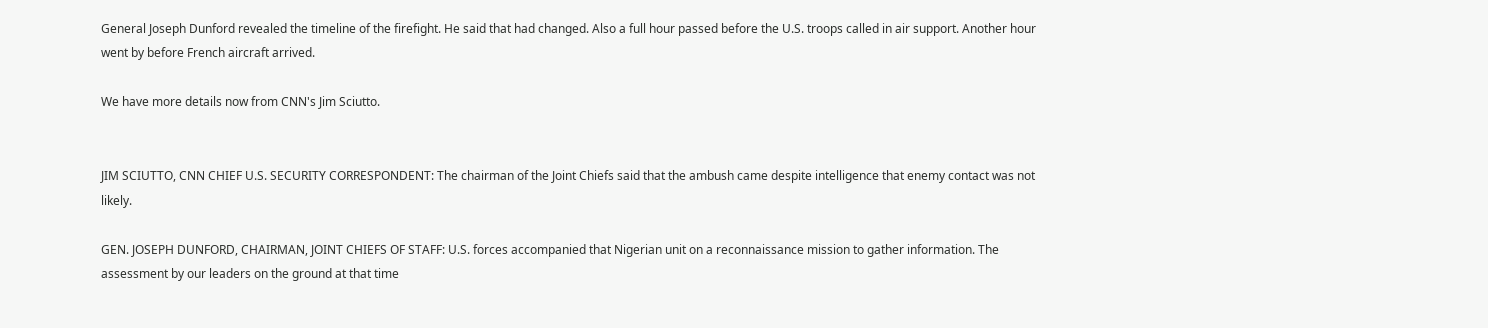General Joseph Dunford revealed the timeline of the firefight. He said that had changed. Also a full hour passed before the U.S. troops called in air support. Another hour went by before French aircraft arrived.

We have more details now from CNN's Jim Sciutto.


JIM SCIUTTO, CNN CHIEF U.S. SECURITY CORRESPONDENT: The chairman of the Joint Chiefs said that the ambush came despite intelligence that enemy contact was not likely.

GEN. JOSEPH DUNFORD, CHAIRMAN, JOINT CHIEFS OF STAFF: U.S. forces accompanied that Nigerian unit on a reconnaissance mission to gather information. The assessment by our leaders on the ground at that time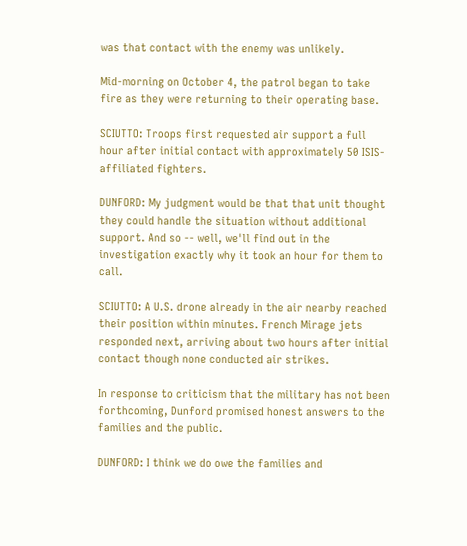was that contact with the enemy was unlikely.

Mid-morning on October 4, the patrol began to take fire as they were returning to their operating base.

SCIUTTO: Troops first requested air support a full hour after initial contact with approximately 50 ISIS-affiliated fighters.

DUNFORD: My judgment would be that that unit thought they could handle the situation without additional support. And so -- well, we'll find out in the investigation exactly why it took an hour for them to call.

SCIUTTO: A U.S. drone already in the air nearby reached their position within minutes. French Mirage jets responded next, arriving about two hours after initial contact though none conducted air strikes.

In response to criticism that the military has not been forthcoming, Dunford promised honest answers to the families and the public.

DUNFORD: I think we do owe the families and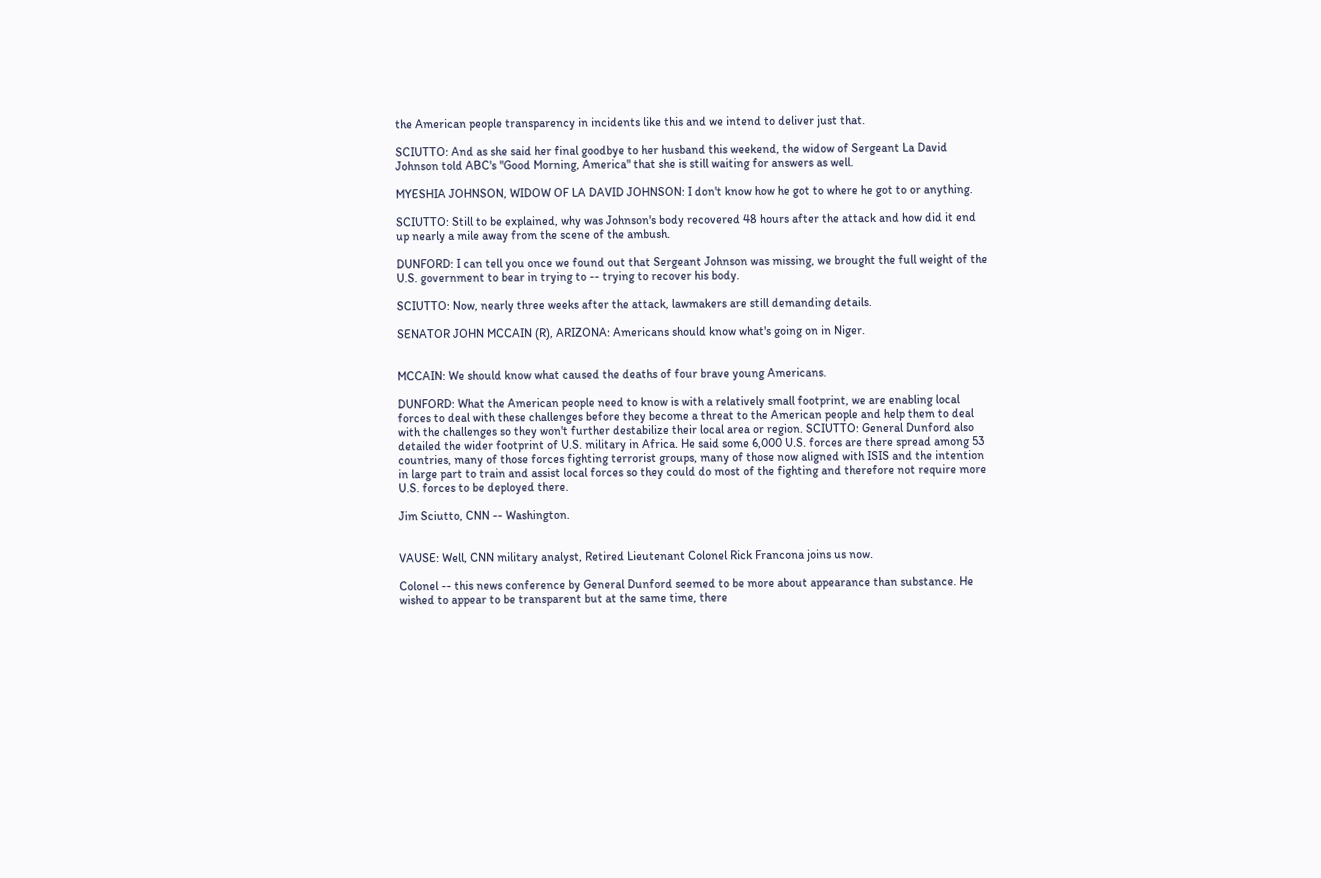the American people transparency in incidents like this and we intend to deliver just that.

SCIUTTO: And as she said her final goodbye to her husband this weekend, the widow of Sergeant La David Johnson told ABC's "Good Morning, America" that she is still waiting for answers as well.

MYESHIA JOHNSON, WIDOW OF LA DAVID JOHNSON: I don't know how he got to where he got to or anything.

SCIUTTO: Still to be explained, why was Johnson's body recovered 48 hours after the attack and how did it end up nearly a mile away from the scene of the ambush.

DUNFORD: I can tell you once we found out that Sergeant Johnson was missing, we brought the full weight of the U.S. government to bear in trying to -- trying to recover his body.

SCIUTTO: Now, nearly three weeks after the attack, lawmakers are still demanding details.

SENATOR JOHN MCCAIN (R), ARIZONA: Americans should know what's going on in Niger.


MCCAIN: We should know what caused the deaths of four brave young Americans.

DUNFORD: What the American people need to know is with a relatively small footprint, we are enabling local forces to deal with these challenges before they become a threat to the American people and help them to deal with the challenges so they won't further destabilize their local area or region. SCIUTTO: General Dunford also detailed the wider footprint of U.S. military in Africa. He said some 6,000 U.S. forces are there spread among 53 countries, many of those forces fighting terrorist groups, many of those now aligned with ISIS and the intention in large part to train and assist local forces so they could do most of the fighting and therefore not require more U.S. forces to be deployed there.

Jim Sciutto, CNN -- Washington.


VAUSE: Well, CNN military analyst, Retired Lieutenant Colonel Rick Francona joins us now.

Colonel -- this news conference by General Dunford seemed to be more about appearance than substance. He wished to appear to be transparent but at the same time, there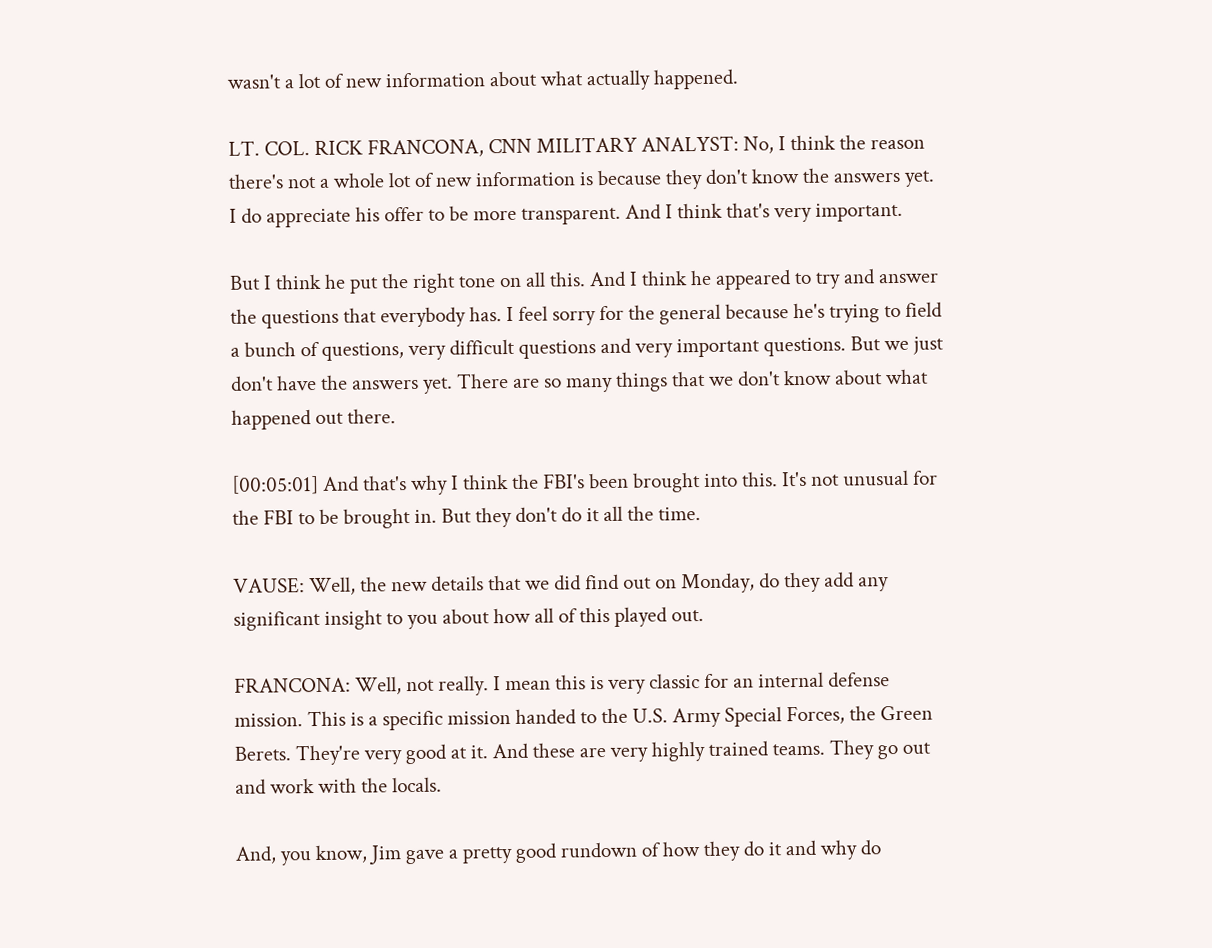wasn't a lot of new information about what actually happened.

LT. COL. RICK FRANCONA, CNN MILITARY ANALYST: No, I think the reason there's not a whole lot of new information is because they don't know the answers yet. I do appreciate his offer to be more transparent. And I think that's very important.

But I think he put the right tone on all this. And I think he appeared to try and answer the questions that everybody has. I feel sorry for the general because he's trying to field a bunch of questions, very difficult questions and very important questions. But we just don't have the answers yet. There are so many things that we don't know about what happened out there.

[00:05:01] And that's why I think the FBI's been brought into this. It's not unusual for the FBI to be brought in. But they don't do it all the time.

VAUSE: Well, the new details that we did find out on Monday, do they add any significant insight to you about how all of this played out.

FRANCONA: Well, not really. I mean this is very classic for an internal defense mission. This is a specific mission handed to the U.S. Army Special Forces, the Green Berets. They're very good at it. And these are very highly trained teams. They go out and work with the locals.

And, you know, Jim gave a pretty good rundown of how they do it and why do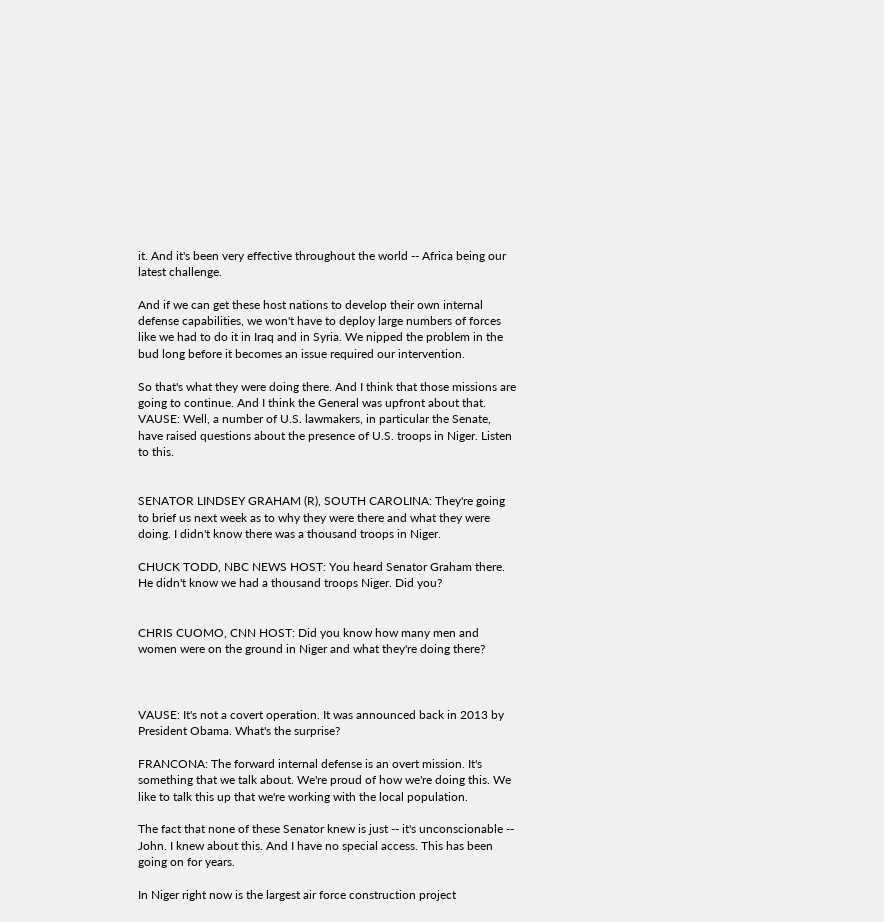it. And it's been very effective throughout the world -- Africa being our latest challenge.

And if we can get these host nations to develop their own internal defense capabilities, we won't have to deploy large numbers of forces like we had to do it in Iraq and in Syria. We nipped the problem in the bud long before it becomes an issue required our intervention.

So that's what they were doing there. And I think that those missions are going to continue. And I think the General was upfront about that. VAUSE: Well, a number of U.S. lawmakers, in particular the Senate, have raised questions about the presence of U.S. troops in Niger. Listen to this.


SENATOR LINDSEY GRAHAM (R), SOUTH CAROLINA: They're going to brief us next week as to why they were there and what they were doing. I didn't know there was a thousand troops in Niger.

CHUCK TODD, NBC NEWS HOST: You heard Senator Graham there. He didn't know we had a thousand troops Niger. Did you?


CHRIS CUOMO, CNN HOST: Did you know how many men and women were on the ground in Niger and what they're doing there?



VAUSE: It's not a covert operation. It was announced back in 2013 by President Obama. What's the surprise?

FRANCONA: The forward internal defense is an overt mission. It's something that we talk about. We're proud of how we're doing this. We like to talk this up that we're working with the local population.

The fact that none of these Senator knew is just -- it's unconscionable -- John. I knew about this. And I have no special access. This has been going on for years.

In Niger right now is the largest air force construction project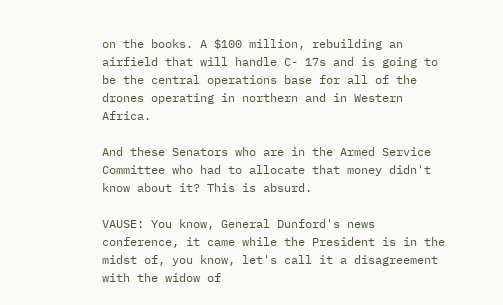on the books. A $100 million, rebuilding an airfield that will handle C- 17s and is going to be the central operations base for all of the drones operating in northern and in Western Africa.

And these Senators who are in the Armed Service Committee who had to allocate that money didn't know about it? This is absurd.

VAUSE: You know, General Dunford's news conference, it came while the President is in the midst of, you know, let's call it a disagreement with the widow of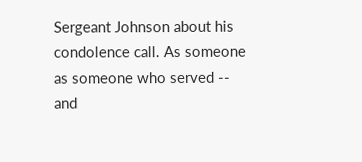Sergeant Johnson about his condolence call. As someone as someone who served -- and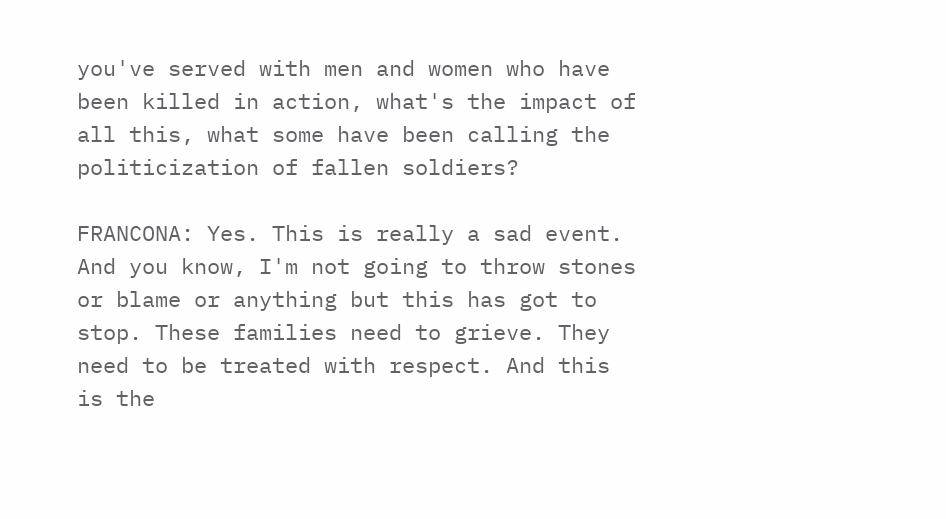you've served with men and women who have been killed in action, what's the impact of all this, what some have been calling the politicization of fallen soldiers?

FRANCONA: Yes. This is really a sad event. And you know, I'm not going to throw stones or blame or anything but this has got to stop. These families need to grieve. They need to be treated with respect. And this is the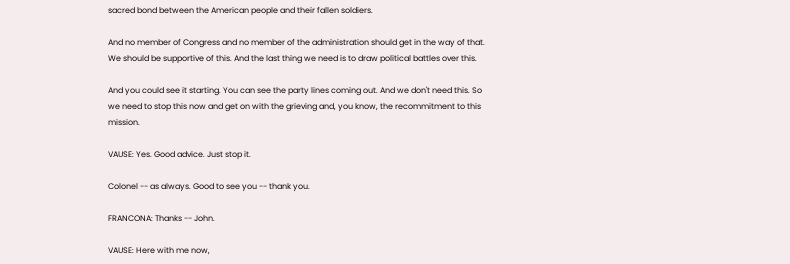sacred bond between the American people and their fallen soldiers.

And no member of Congress and no member of the administration should get in the way of that. We should be supportive of this. And the last thing we need is to draw political battles over this.

And you could see it starting. You can see the party lines coming out. And we don't need this. So we need to stop this now and get on with the grieving and, you know, the recommitment to this mission.

VAUSE: Yes. Good advice. Just stop it.

Colonel -- as always. Good to see you -- thank you.

FRANCONA: Thanks -- John.

VAUSE: Here with me now,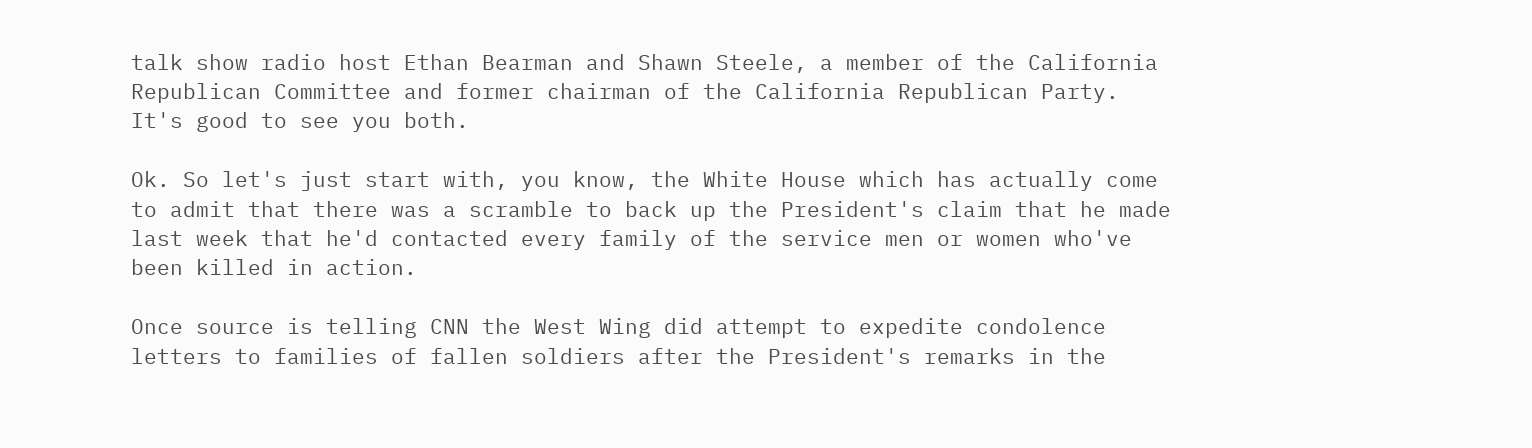talk show radio host Ethan Bearman and Shawn Steele, a member of the California Republican Committee and former chairman of the California Republican Party. It's good to see you both.

Ok. So let's just start with, you know, the White House which has actually come to admit that there was a scramble to back up the President's claim that he made last week that he'd contacted every family of the service men or women who've been killed in action.

Once source is telling CNN the West Wing did attempt to expedite condolence letters to families of fallen soldiers after the President's remarks in the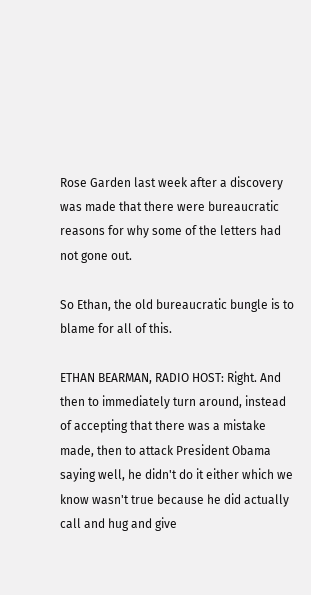Rose Garden last week after a discovery was made that there were bureaucratic reasons for why some of the letters had not gone out.

So Ethan, the old bureaucratic bungle is to blame for all of this.

ETHAN BEARMAN, RADIO HOST: Right. And then to immediately turn around, instead of accepting that there was a mistake made, then to attack President Obama saying well, he didn't do it either which we know wasn't true because he did actually call and hug and give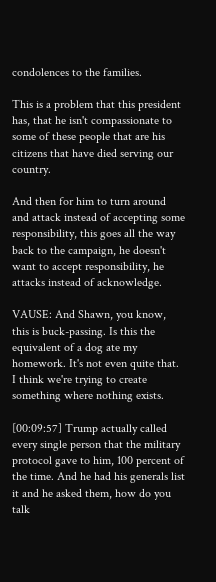condolences to the families.

This is a problem that this president has, that he isn't compassionate to some of these people that are his citizens that have died serving our country.

And then for him to turn around and attack instead of accepting some responsibility, this goes all the way back to the campaign, he doesn't want to accept responsibility, he attacks instead of acknowledge.

VAUSE: And Shawn, you know, this is buck-passing. Is this the equivalent of a dog ate my homework. It's not even quite that. I think we're trying to create something where nothing exists.

[00:09:57] Trump actually called every single person that the military protocol gave to him, 100 percent of the time. And he had his generals list it and he asked them, how do you talk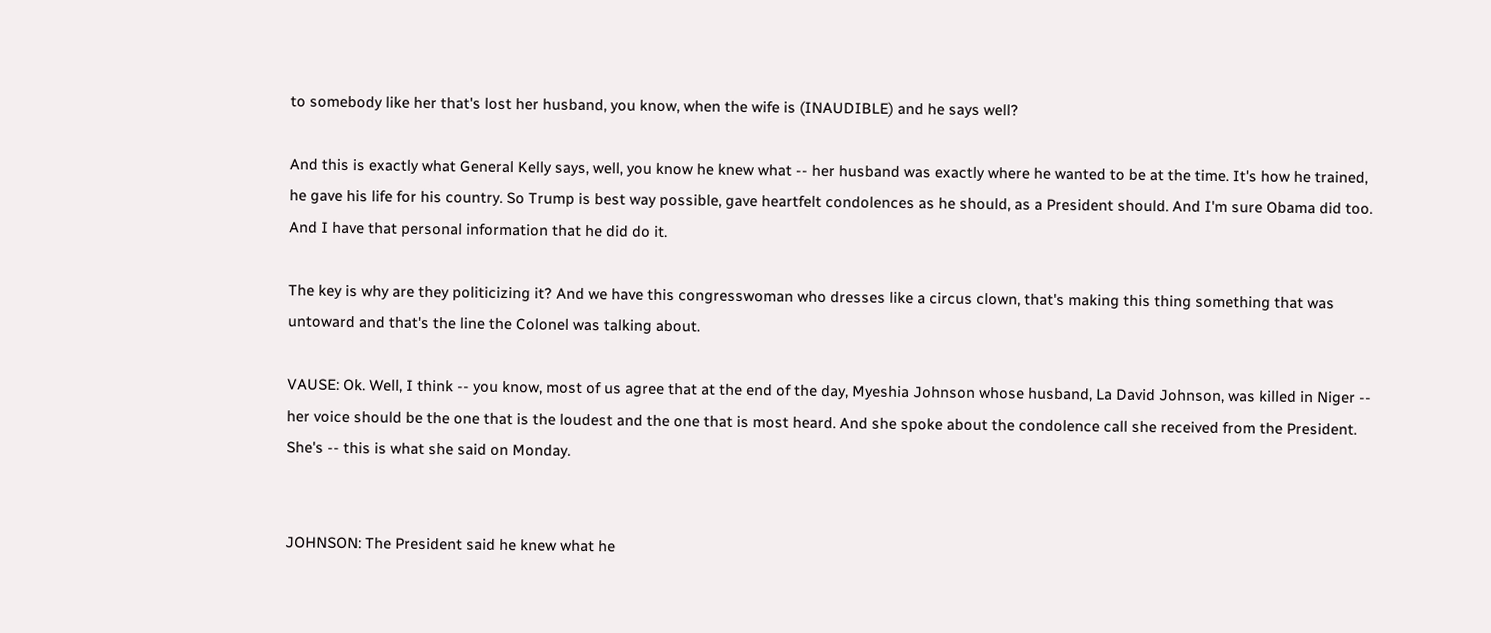to somebody like her that's lost her husband, you know, when the wife is (INAUDIBLE) and he says well?

And this is exactly what General Kelly says, well, you know he knew what -- her husband was exactly where he wanted to be at the time. It's how he trained, he gave his life for his country. So Trump is best way possible, gave heartfelt condolences as he should, as a President should. And I'm sure Obama did too. And I have that personal information that he did do it.

The key is why are they politicizing it? And we have this congresswoman who dresses like a circus clown, that's making this thing something that was untoward and that's the line the Colonel was talking about.

VAUSE: Ok. Well, I think -- you know, most of us agree that at the end of the day, Myeshia Johnson whose husband, La David Johnson, was killed in Niger -- her voice should be the one that is the loudest and the one that is most heard. And she spoke about the condolence call she received from the President. She's -- this is what she said on Monday.


JOHNSON: The President said he knew what he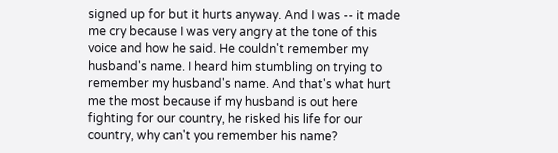signed up for but it hurts anyway. And I was -- it made me cry because I was very angry at the tone of this voice and how he said. He couldn't remember my husband's name. I heard him stumbling on trying to remember my husband's name. And that's what hurt me the most because if my husband is out here fighting for our country, he risked his life for our country, why can't you remember his name?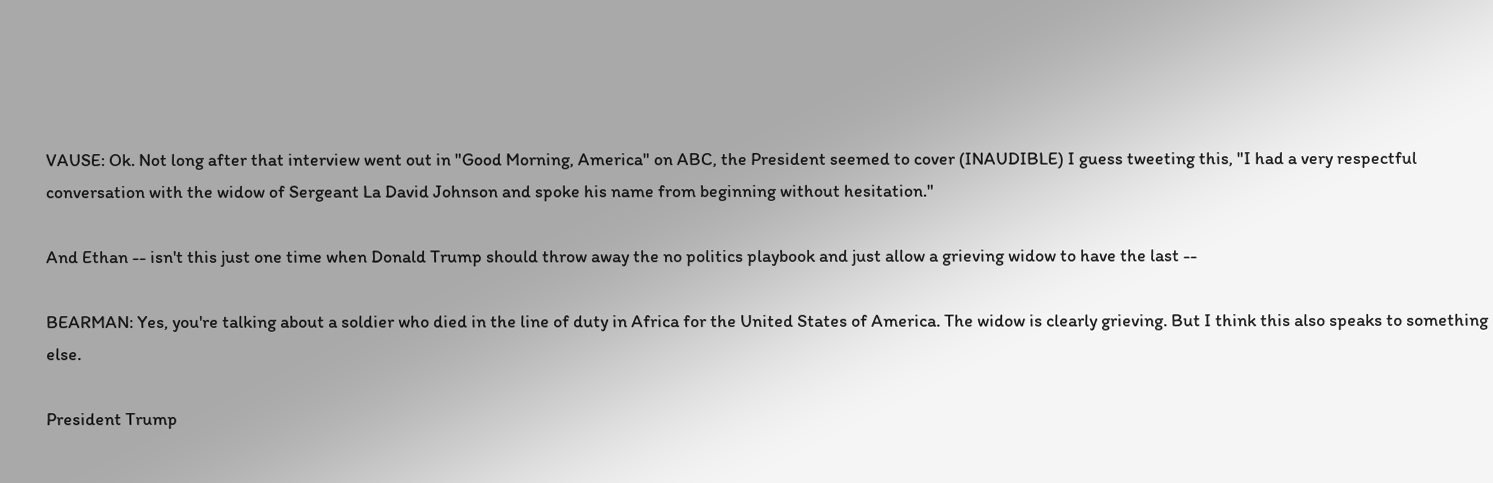VAUSE: Ok. Not long after that interview went out in "Good Morning, America" on ABC, the President seemed to cover (INAUDIBLE) I guess tweeting this, "I had a very respectful conversation with the widow of Sergeant La David Johnson and spoke his name from beginning without hesitation."

And Ethan -- isn't this just one time when Donald Trump should throw away the no politics playbook and just allow a grieving widow to have the last --

BEARMAN: Yes, you're talking about a soldier who died in the line of duty in Africa for the United States of America. The widow is clearly grieving. But I think this also speaks to something else.

President Trump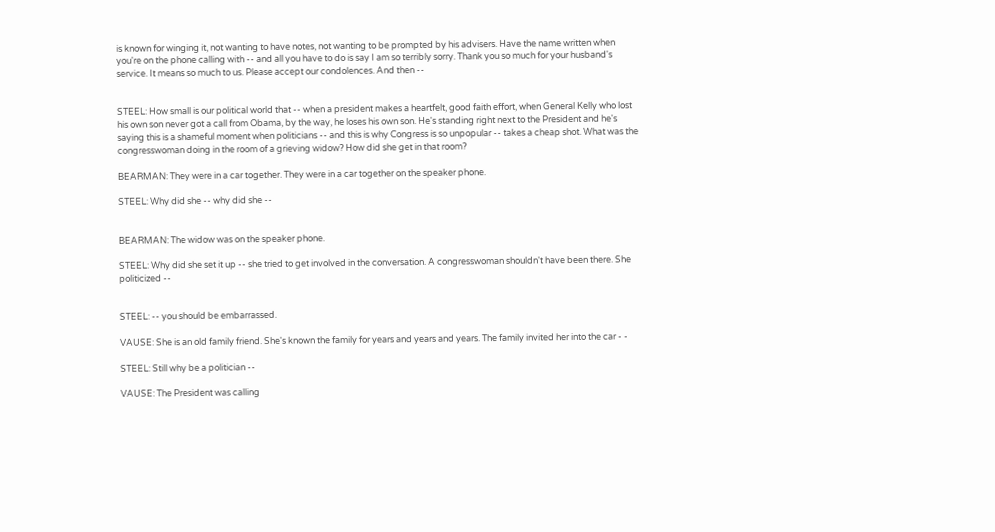is known for winging it, not wanting to have notes, not wanting to be prompted by his advisers. Have the name written when you're on the phone calling with -- and all you have to do is say I am so terribly sorry. Thank you so much for your husband's service. It means so much to us. Please accept our condolences. And then --


STEEL: How small is our political world that -- when a president makes a heartfelt, good faith effort, when General Kelly who lost his own son never got a call from Obama, by the way, he loses his own son. He's standing right next to the President and he's saying this is a shameful moment when politicians -- and this is why Congress is so unpopular -- takes a cheap shot. What was the congresswoman doing in the room of a grieving widow? How did she get in that room?

BEARMAN: They were in a car together. They were in a car together on the speaker phone.

STEEL: Why did she -- why did she --


BEARMAN: The widow was on the speaker phone.

STEEL: Why did she set it up -- she tried to get involved in the conversation. A congresswoman shouldn't have been there. She politicized --


STEEL: -- you should be embarrassed.

VAUSE: She is an old family friend. She's known the family for years and years and years. The family invited her into the car - -

STEEL: Still why be a politician --

VAUSE: The President was calling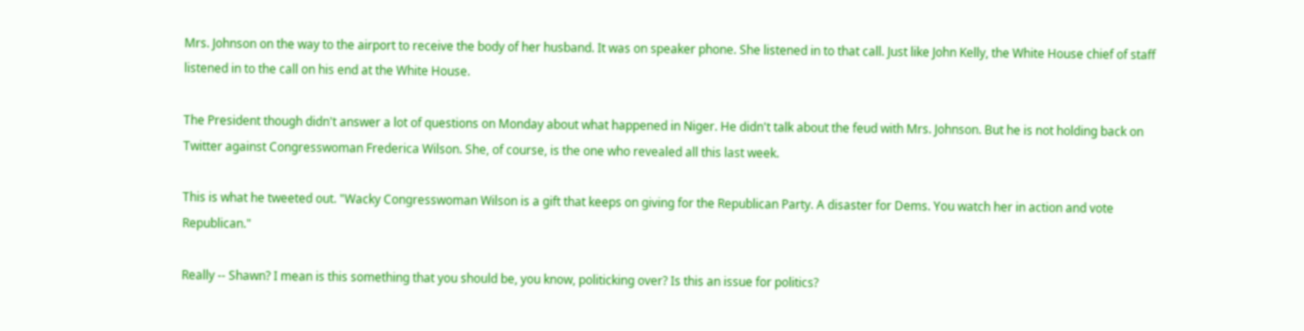Mrs. Johnson on the way to the airport to receive the body of her husband. It was on speaker phone. She listened in to that call. Just like John Kelly, the White House chief of staff listened in to the call on his end at the White House.

The President though didn't answer a lot of questions on Monday about what happened in Niger. He didn't talk about the feud with Mrs. Johnson. But he is not holding back on Twitter against Congresswoman Frederica Wilson. She, of course, is the one who revealed all this last week.

This is what he tweeted out. "Wacky Congresswoman Wilson is a gift that keeps on giving for the Republican Party. A disaster for Dems. You watch her in action and vote Republican."

Really -- Shawn? I mean is this something that you should be, you know, politicking over? Is this an issue for politics?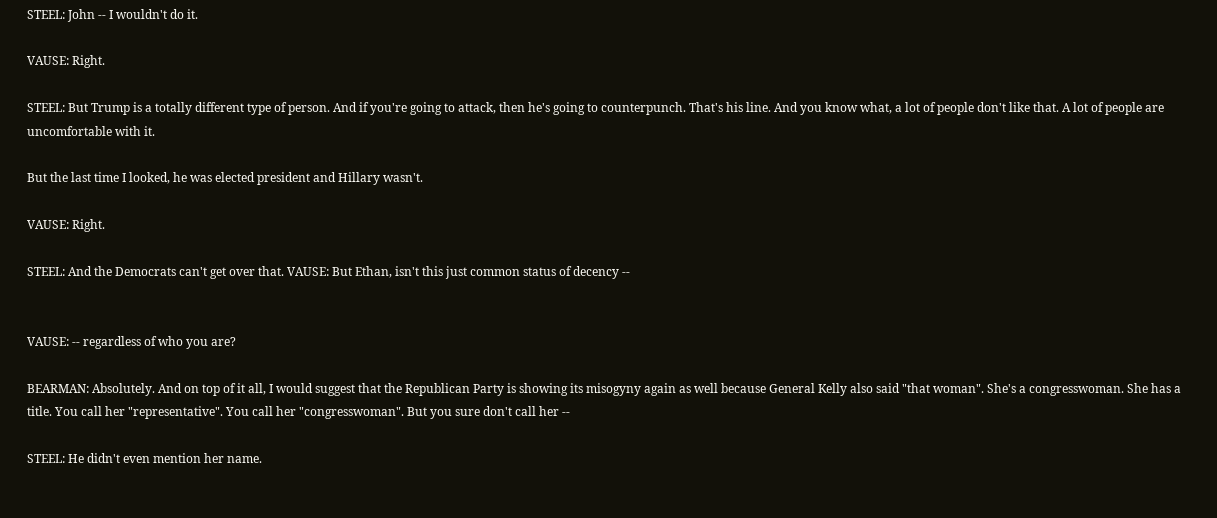STEEL: John -- I wouldn't do it.

VAUSE: Right.

STEEL: But Trump is a totally different type of person. And if you're going to attack, then he's going to counterpunch. That's his line. And you know what, a lot of people don't like that. A lot of people are uncomfortable with it.

But the last time I looked, he was elected president and Hillary wasn't.

VAUSE: Right.

STEEL: And the Democrats can't get over that. VAUSE: But Ethan, isn't this just common status of decency --


VAUSE: -- regardless of who you are?

BEARMAN: Absolutely. And on top of it all, I would suggest that the Republican Party is showing its misogyny again as well because General Kelly also said "that woman". She's a congresswoman. She has a title. You call her "representative". You call her "congresswoman". But you sure don't call her --

STEEL: He didn't even mention her name.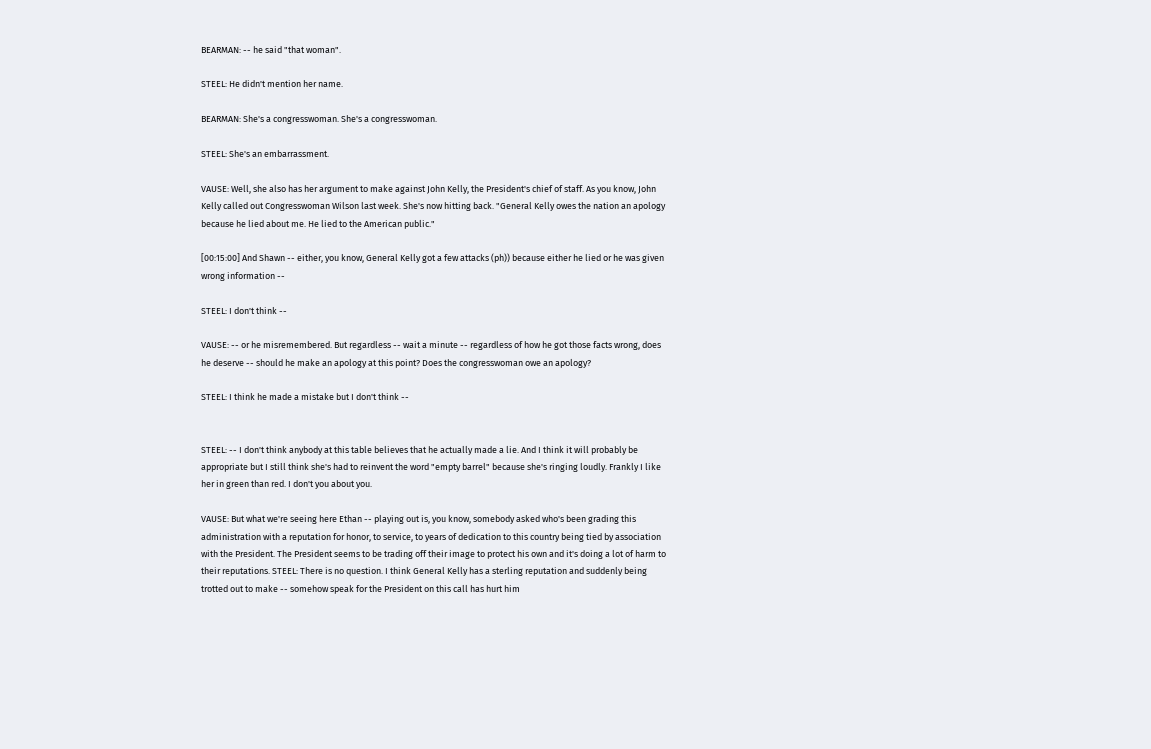BEARMAN: -- he said "that woman".

STEEL: He didn't mention her name.

BEARMAN: She's a congresswoman. She's a congresswoman.

STEEL: She's an embarrassment.

VAUSE: Well, she also has her argument to make against John Kelly, the President's chief of staff. As you know, John Kelly called out Congresswoman Wilson last week. She's now hitting back. "General Kelly owes the nation an apology because he lied about me. He lied to the American public."

[00:15:00] And Shawn -- either, you know, General Kelly got a few attacks (ph)) because either he lied or he was given wrong information --

STEEL: I don't think --

VAUSE: -- or he misremembered. But regardless -- wait a minute -- regardless of how he got those facts wrong, does he deserve -- should he make an apology at this point? Does the congresswoman owe an apology?

STEEL: I think he made a mistake but I don't think --


STEEL: -- I don't think anybody at this table believes that he actually made a lie. And I think it will probably be appropriate but I still think she's had to reinvent the word "empty barrel" because she's ringing loudly. Frankly I like her in green than red. I don't you about you.

VAUSE: But what we're seeing here Ethan -- playing out is, you know, somebody asked who's been grading this administration with a reputation for honor, to service, to years of dedication to this country being tied by association with the President. The President seems to be trading off their image to protect his own and it's doing a lot of harm to their reputations. STEEL: There is no question. I think General Kelly has a sterling reputation and suddenly being trotted out to make -- somehow speak for the President on this call has hurt him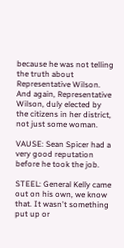because he was not telling the truth about Representative Wilson. And again, Representative Wilson, duly elected by the citizens in her district, not just some woman.

VAUSE: Sean Spicer had a very good reputation before he took the job.

STEEL: General Kelly came out on his own, we know that. It wasn't something put up or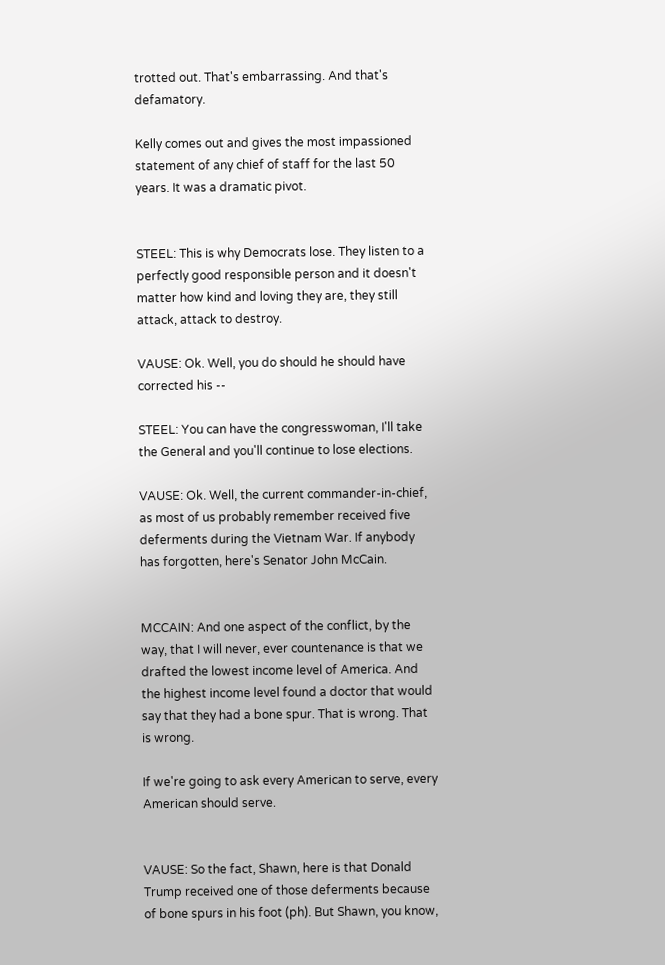trotted out. That's embarrassing. And that's defamatory.

Kelly comes out and gives the most impassioned statement of any chief of staff for the last 50 years. It was a dramatic pivot.


STEEL: This is why Democrats lose. They listen to a perfectly good responsible person and it doesn't matter how kind and loving they are, they still attack, attack to destroy.

VAUSE: Ok. Well, you do should he should have corrected his --

STEEL: You can have the congresswoman, I'll take the General and you'll continue to lose elections.

VAUSE: Ok. Well, the current commander-in-chief, as most of us probably remember received five deferments during the Vietnam War. If anybody has forgotten, here's Senator John McCain.


MCCAIN: And one aspect of the conflict, by the way, that I will never, ever countenance is that we drafted the lowest income level of America. And the highest income level found a doctor that would say that they had a bone spur. That is wrong. That is wrong.

If we're going to ask every American to serve, every American should serve.


VAUSE: So the fact, Shawn, here is that Donald Trump received one of those deferments because of bone spurs in his foot (ph). But Shawn, you know,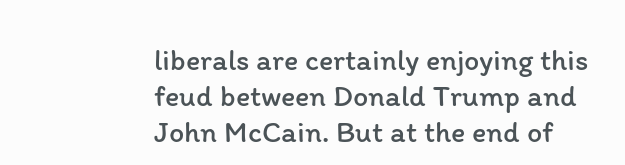liberals are certainly enjoying this feud between Donald Trump and John McCain. But at the end of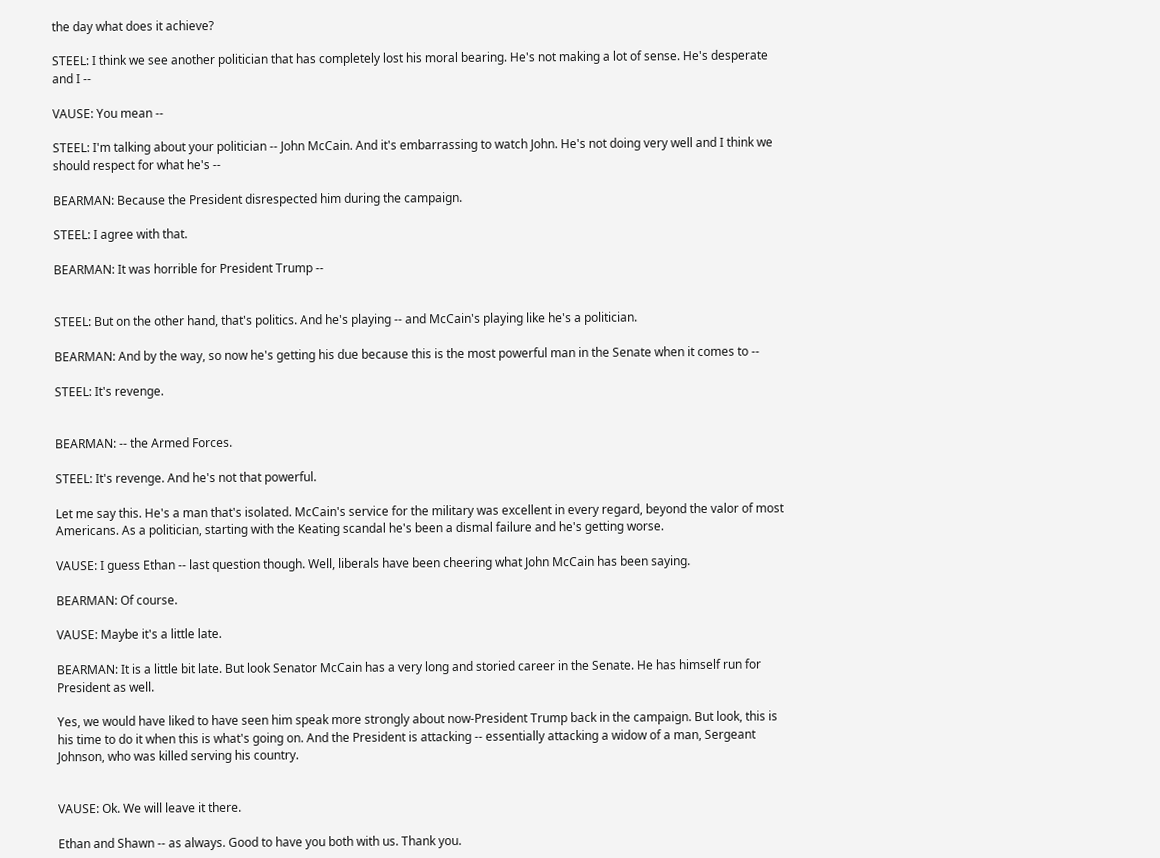the day what does it achieve?

STEEL: I think we see another politician that has completely lost his moral bearing. He's not making a lot of sense. He's desperate and I --

VAUSE: You mean --

STEEL: I'm talking about your politician -- John McCain. And it's embarrassing to watch John. He's not doing very well and I think we should respect for what he's --

BEARMAN: Because the President disrespected him during the campaign.

STEEL: I agree with that.

BEARMAN: It was horrible for President Trump --


STEEL: But on the other hand, that's politics. And he's playing -- and McCain's playing like he's a politician.

BEARMAN: And by the way, so now he's getting his due because this is the most powerful man in the Senate when it comes to --

STEEL: It's revenge.


BEARMAN: -- the Armed Forces.

STEEL: It's revenge. And he's not that powerful.

Let me say this. He's a man that's isolated. McCain's service for the military was excellent in every regard, beyond the valor of most Americans. As a politician, starting with the Keating scandal he's been a dismal failure and he's getting worse.

VAUSE: I guess Ethan -- last question though. Well, liberals have been cheering what John McCain has been saying.

BEARMAN: Of course.

VAUSE: Maybe it's a little late.

BEARMAN: It is a little bit late. But look Senator McCain has a very long and storied career in the Senate. He has himself run for President as well.

Yes, we would have liked to have seen him speak more strongly about now-President Trump back in the campaign. But look, this is his time to do it when this is what's going on. And the President is attacking -- essentially attacking a widow of a man, Sergeant Johnson, who was killed serving his country.


VAUSE: Ok. We will leave it there.

Ethan and Shawn -- as always. Good to have you both with us. Thank you.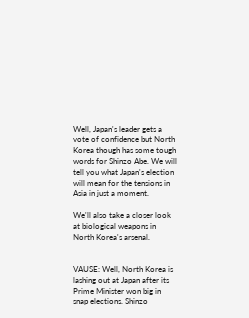Well, Japan's leader gets a vote of confidence but North Korea though has some tough words for Shinzo Abe. We will tell you what Japan's election will mean for the tensions in Asia in just a moment.

We'll also take a closer look at biological weapons in North Korea's arsenal.


VAUSE: Well, North Korea is lashing out at Japan after its Prime Minister won big in snap elections. Shinzo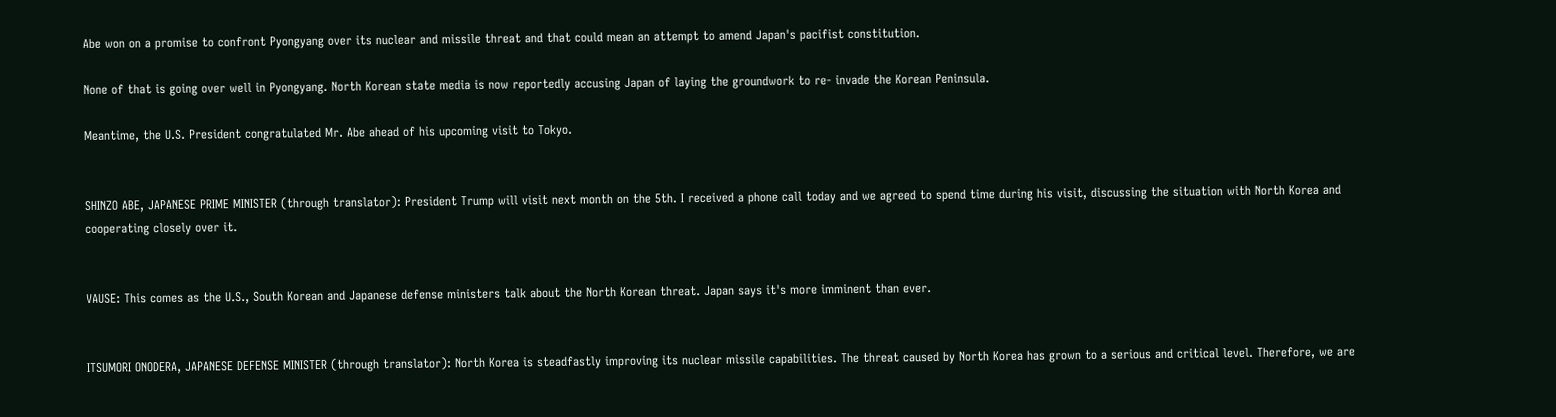Abe won on a promise to confront Pyongyang over its nuclear and missile threat and that could mean an attempt to amend Japan's pacifist constitution.

None of that is going over well in Pyongyang. North Korean state media is now reportedly accusing Japan of laying the groundwork to re- invade the Korean Peninsula.

Meantime, the U.S. President congratulated Mr. Abe ahead of his upcoming visit to Tokyo.


SHINZO ABE, JAPANESE PRIME MINISTER (through translator): President Trump will visit next month on the 5th. I received a phone call today and we agreed to spend time during his visit, discussing the situation with North Korea and cooperating closely over it.


VAUSE: This comes as the U.S., South Korean and Japanese defense ministers talk about the North Korean threat. Japan says it's more imminent than ever.


ITSUMORI ONODERA, JAPANESE DEFENSE MINISTER (through translator): North Korea is steadfastly improving its nuclear missile capabilities. The threat caused by North Korea has grown to a serious and critical level. Therefore, we are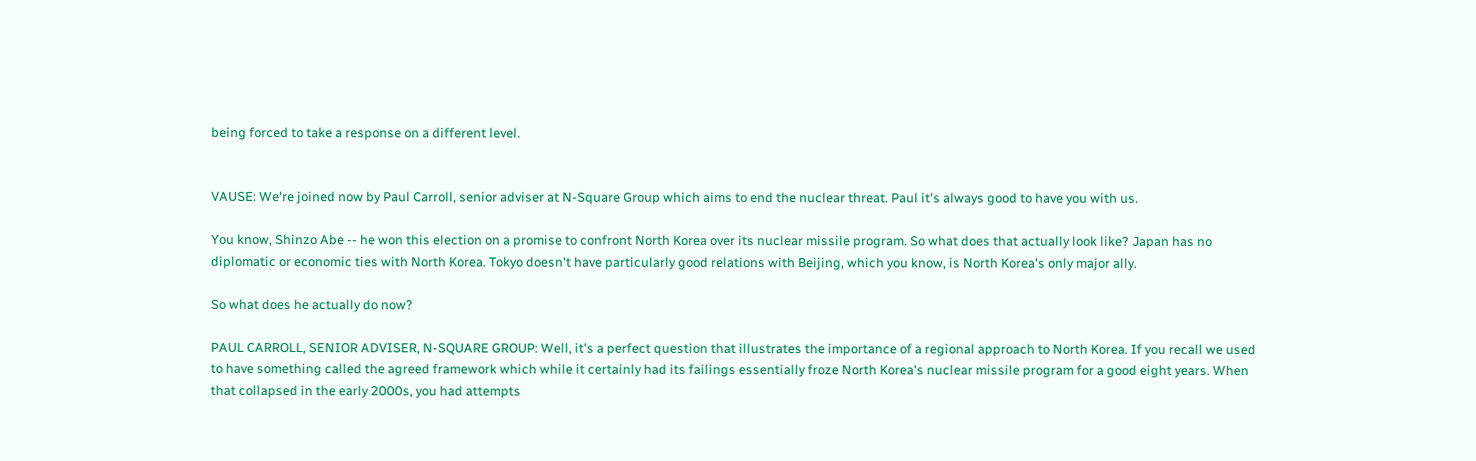being forced to take a response on a different level.


VAUSE: We're joined now by Paul Carroll, senior adviser at N-Square Group which aims to end the nuclear threat. Paul it's always good to have you with us.

You know, Shinzo Abe -- he won this election on a promise to confront North Korea over its nuclear missile program. So what does that actually look like? Japan has no diplomatic or economic ties with North Korea. Tokyo doesn't have particularly good relations with Beijing, which you know, is North Korea's only major ally.

So what does he actually do now?

PAUL CARROLL, SENIOR ADVISER, N-SQUARE GROUP: Well, it's a perfect question that illustrates the importance of a regional approach to North Korea. If you recall we used to have something called the agreed framework which while it certainly had its failings essentially froze North Korea's nuclear missile program for a good eight years. When that collapsed in the early 2000s, you had attempts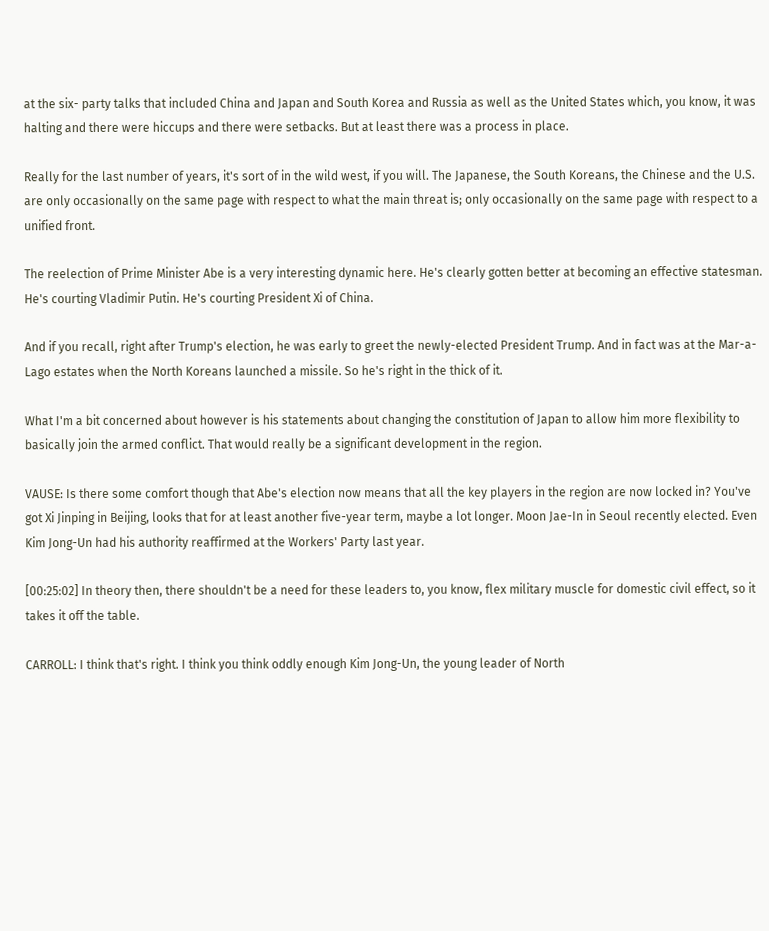at the six- party talks that included China and Japan and South Korea and Russia as well as the United States which, you know, it was halting and there were hiccups and there were setbacks. But at least there was a process in place.

Really for the last number of years, it's sort of in the wild west, if you will. The Japanese, the South Koreans, the Chinese and the U.S. are only occasionally on the same page with respect to what the main threat is; only occasionally on the same page with respect to a unified front.

The reelection of Prime Minister Abe is a very interesting dynamic here. He's clearly gotten better at becoming an effective statesman. He's courting Vladimir Putin. He's courting President Xi of China.

And if you recall, right after Trump's election, he was early to greet the newly-elected President Trump. And in fact was at the Mar-a-Lago estates when the North Koreans launched a missile. So he's right in the thick of it.

What I'm a bit concerned about however is his statements about changing the constitution of Japan to allow him more flexibility to basically join the armed conflict. That would really be a significant development in the region.

VAUSE: Is there some comfort though that Abe's election now means that all the key players in the region are now locked in? You've got Xi Jinping in Beijing, looks that for at least another five-year term, maybe a lot longer. Moon Jae-In in Seoul recently elected. Even Kim Jong-Un had his authority reaffirmed at the Workers' Party last year.

[00:25:02] In theory then, there shouldn't be a need for these leaders to, you know, flex military muscle for domestic civil effect, so it takes it off the table.

CARROLL: I think that's right. I think you think oddly enough Kim Jong-Un, the young leader of North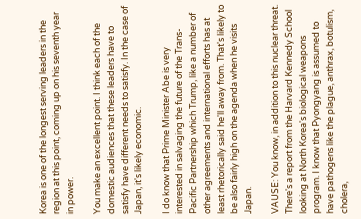Korea is one of the longest serving leaders in the region at this point, coming up on his seventh year in power.

You make an excellent point. I think each of the domestic audiences that these leaders have to satisfy have different needs to satisfy. In the case of Japan, it's likely economic.

I do know that Prime Minister Abe is very interested in salvaging the future of the Trans-Pacific Partnership which Trump, like a number of other agreements and international efforts has at least rhetorically said he'll away from. That's likely to be also fairly high on the agenda when he visits Japan.

VAUSE: You know, in addition to this nuclear threat. There's a report from the Harvard Kennedy School looking at North Korea's biological weapons program. I know that Pyongyang is assumed to have pathogens like the plague, anthrax, botulism, cholera,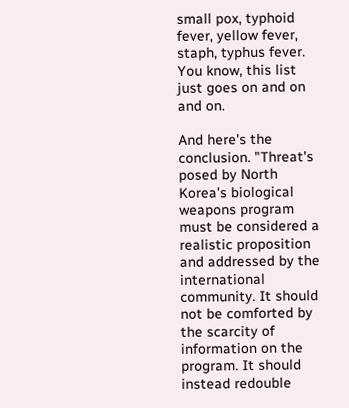small pox, typhoid fever, yellow fever, staph, typhus fever. You know, this list just goes on and on and on.

And here's the conclusion. "Threat's posed by North Korea's biological weapons program must be considered a realistic proposition and addressed by the international community. It should not be comforted by the scarcity of information on the program. It should instead redouble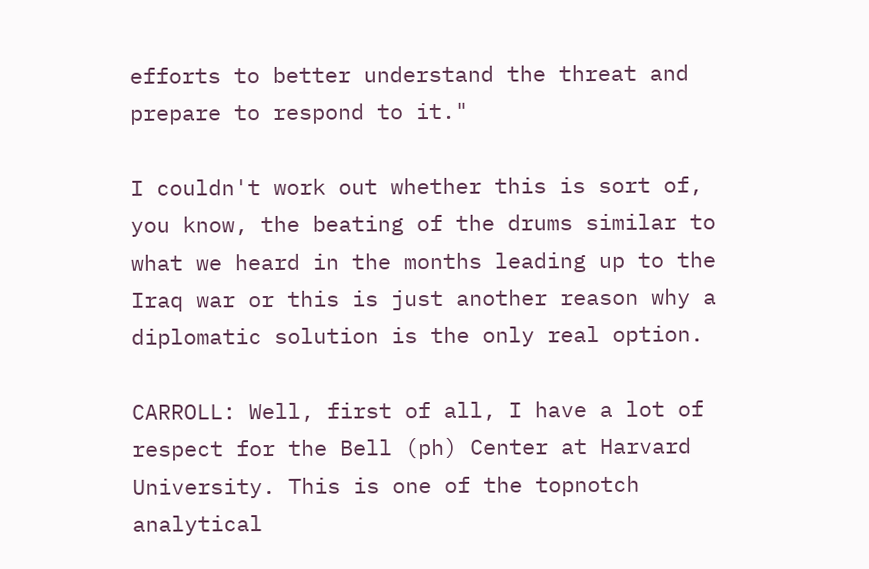efforts to better understand the threat and prepare to respond to it."

I couldn't work out whether this is sort of, you know, the beating of the drums similar to what we heard in the months leading up to the Iraq war or this is just another reason why a diplomatic solution is the only real option.

CARROLL: Well, first of all, I have a lot of respect for the Bell (ph) Center at Harvard University. This is one of the topnotch analytical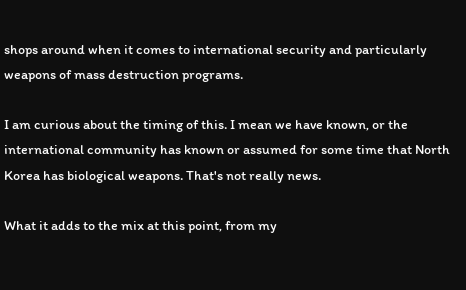shops around when it comes to international security and particularly weapons of mass destruction programs.

I am curious about the timing of this. I mean we have known, or the international community has known or assumed for some time that North Korea has biological weapons. That's not really news.

What it adds to the mix at this point, from my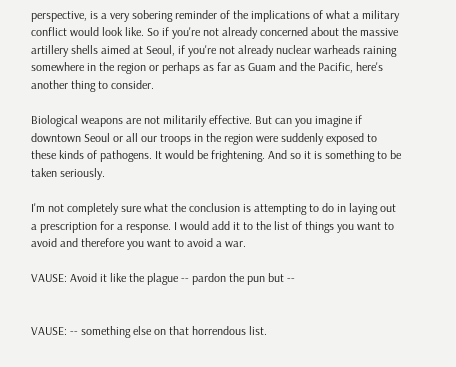perspective, is a very sobering reminder of the implications of what a military conflict would look like. So if you're not already concerned about the massive artillery shells aimed at Seoul, if you're not already nuclear warheads raining somewhere in the region or perhaps as far as Guam and the Pacific, here's another thing to consider.

Biological weapons are not militarily effective. But can you imagine if downtown Seoul or all our troops in the region were suddenly exposed to these kinds of pathogens. It would be frightening. And so it is something to be taken seriously.

I'm not completely sure what the conclusion is attempting to do in laying out a prescription for a response. I would add it to the list of things you want to avoid and therefore you want to avoid a war.

VAUSE: Avoid it like the plague -- pardon the pun but --


VAUSE: -- something else on that horrendous list.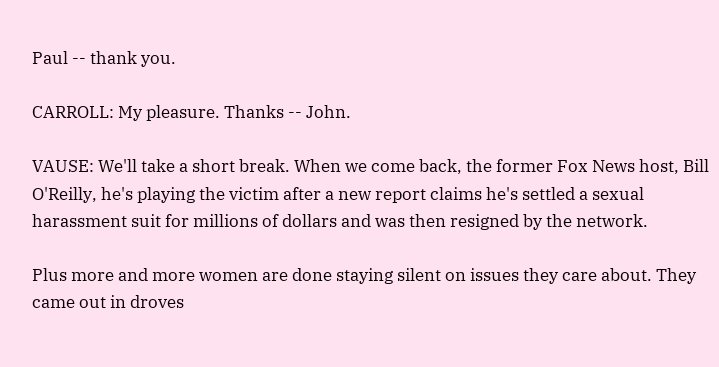Paul -- thank you.

CARROLL: My pleasure. Thanks -- John.

VAUSE: We'll take a short break. When we come back, the former Fox News host, Bill O'Reilly, he's playing the victim after a new report claims he's settled a sexual harassment suit for millions of dollars and was then resigned by the network.

Plus more and more women are done staying silent on issues they care about. They came out in droves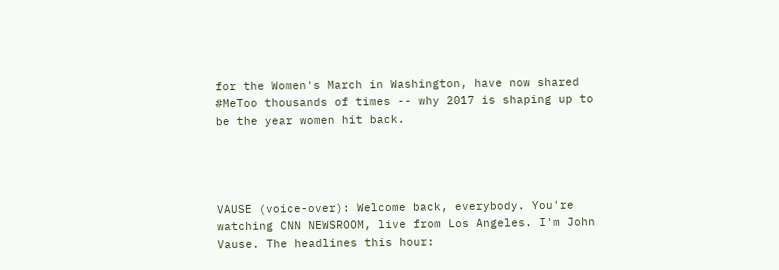for the Women's March in Washington, have now shared #MeToo thousands of times -- why 2017 is shaping up to be the year women hit back.




VAUSE (voice-over): Welcome back, everybody. You're watching CNN NEWSROOM, live from Los Angeles. I'm John Vause. The headlines this hour: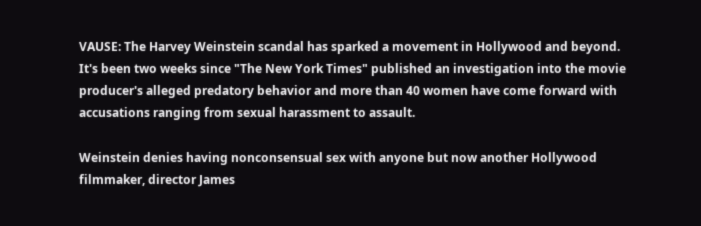VAUSE: The Harvey Weinstein scandal has sparked a movement in Hollywood and beyond. It's been two weeks since "The New York Times" published an investigation into the movie producer's alleged predatory behavior and more than 40 women have come forward with accusations ranging from sexual harassment to assault.

Weinstein denies having nonconsensual sex with anyone but now another Hollywood filmmaker, director James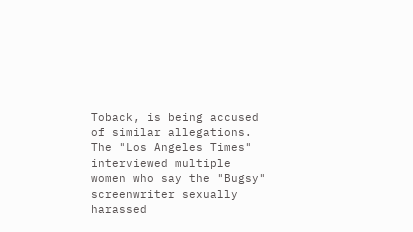Toback, is being accused of similar allegations. The "Los Angeles Times" interviewed multiple women who say the "Bugsy" screenwriter sexually harassed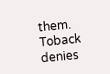them. Toback denies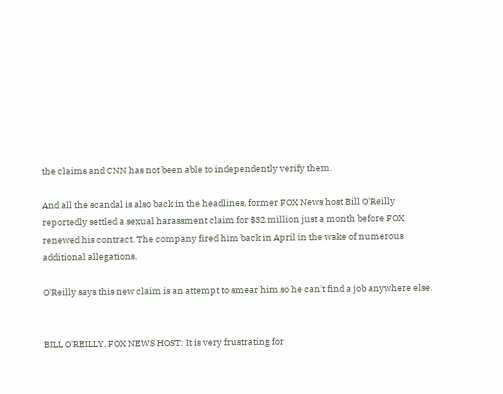the claims and CNN has not been able to independently verify them.

And all the scandal is also back in the headlines, former FOX News host Bill O'Reilly reportedly settled a sexual harassment claim for $32 million just a month before FOX renewed his contract. The company fired him back in April in the wake of numerous additional allegations.

O'Reilly says this new claim is an attempt to smear him so he can't find a job anywhere else.


BILL O'REILLY, FOX NEWS HOST: It is very frustrating for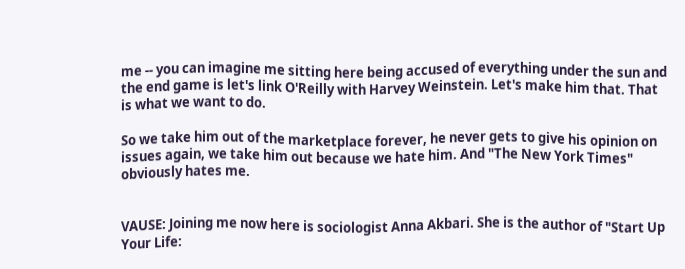me -- you can imagine me sitting here being accused of everything under the sun and the end game is let's link O'Reilly with Harvey Weinstein. Let's make him that. That is what we want to do.

So we take him out of the marketplace forever, he never gets to give his opinion on issues again, we take him out because we hate him. And "The New York Times" obviously hates me.


VAUSE: Joining me now here is sociologist Anna Akbari. She is the author of "Start Up Your Life: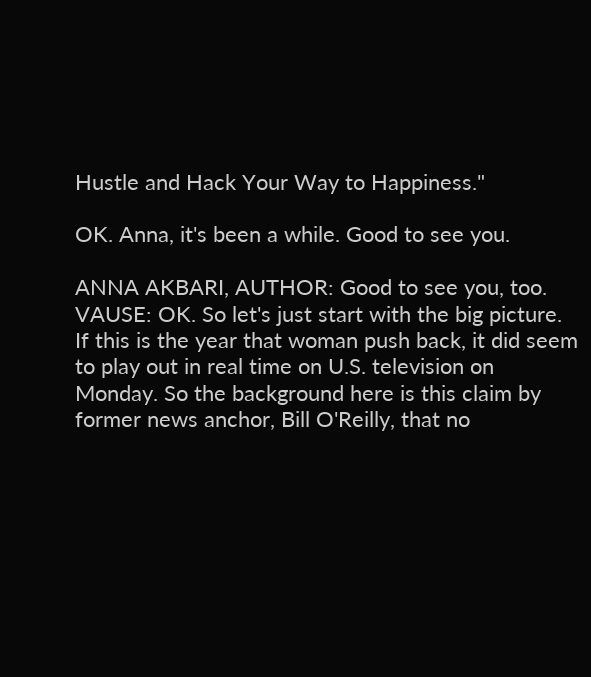Hustle and Hack Your Way to Happiness."

OK. Anna, it's been a while. Good to see you.

ANNA AKBARI, AUTHOR: Good to see you, too. VAUSE: OK. So let's just start with the big picture. If this is the year that woman push back, it did seem to play out in real time on U.S. television on Monday. So the background here is this claim by former news anchor, Bill O'Reilly, that no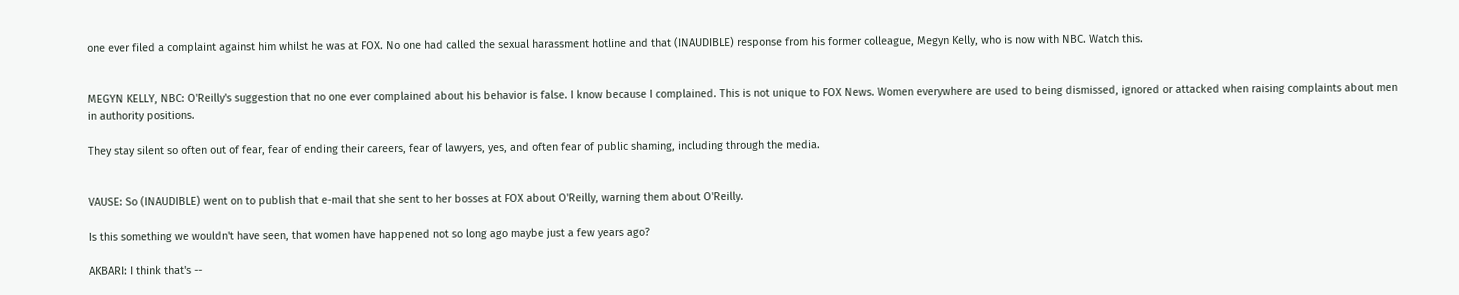one ever filed a complaint against him whilst he was at FOX. No one had called the sexual harassment hotline and that (INAUDIBLE) response from his former colleague, Megyn Kelly, who is now with NBC. Watch this.


MEGYN KELLY, NBC: O'Reilly's suggestion that no one ever complained about his behavior is false. I know because I complained. This is not unique to FOX News. Women everywhere are used to being dismissed, ignored or attacked when raising complaints about men in authority positions.

They stay silent so often out of fear, fear of ending their careers, fear of lawyers, yes, and often fear of public shaming, including through the media.


VAUSE: So (INAUDIBLE) went on to publish that e-mail that she sent to her bosses at FOX about O'Reilly, warning them about O'Reilly.

Is this something we wouldn't have seen, that women have happened not so long ago maybe just a few years ago?

AKBARI: I think that's --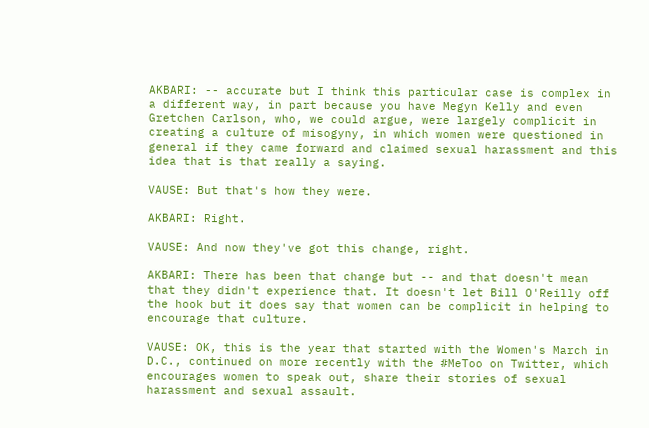AKBARI: -- accurate but I think this particular case is complex in a different way, in part because you have Megyn Kelly and even Gretchen Carlson, who, we could argue, were largely complicit in creating a culture of misogyny, in which women were questioned in general if they came forward and claimed sexual harassment and this idea that is that really a saying.

VAUSE: But that's how they were.

AKBARI: Right.

VAUSE: And now they've got this change, right.

AKBARI: There has been that change but -- and that doesn't mean that they didn't experience that. It doesn't let Bill O'Reilly off the hook but it does say that women can be complicit in helping to encourage that culture.

VAUSE: OK, this is the year that started with the Women's March in D.C., continued on more recently with the #MeToo on Twitter, which encourages women to speak out, share their stories of sexual harassment and sexual assault.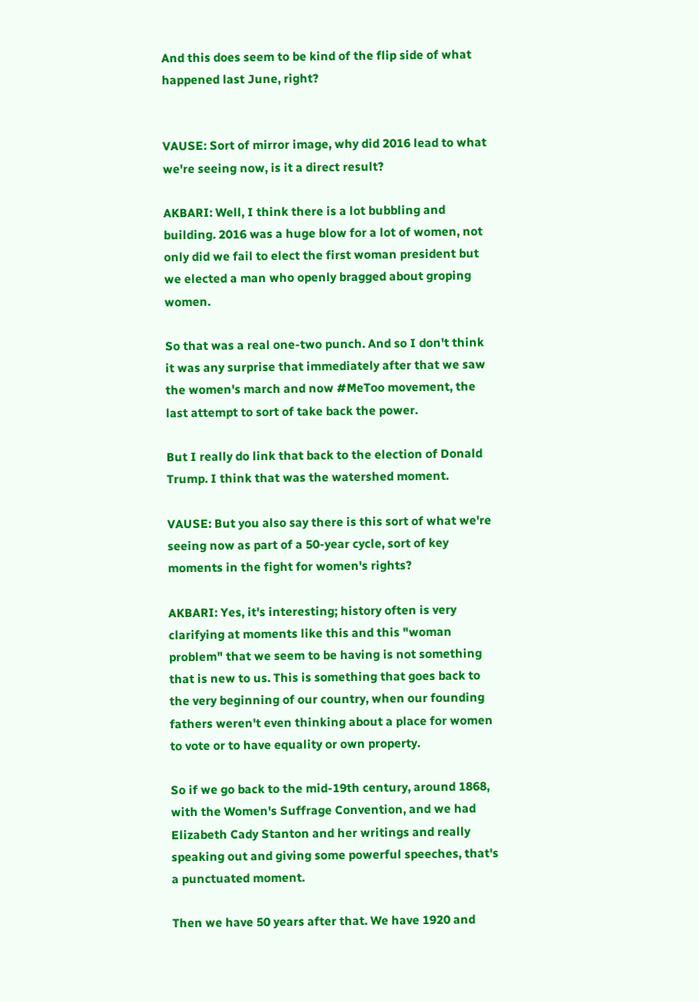And this does seem to be kind of the flip side of what happened last June, right?


VAUSE: Sort of mirror image, why did 2016 lead to what we're seeing now, is it a direct result?

AKBARI: Well, I think there is a lot bubbling and building. 2016 was a huge blow for a lot of women, not only did we fail to elect the first woman president but we elected a man who openly bragged about groping women.

So that was a real one-two punch. And so I don't think it was any surprise that immediately after that we saw the women's march and now #MeToo movement, the last attempt to sort of take back the power.

But I really do link that back to the election of Donald Trump. I think that was the watershed moment.

VAUSE: But you also say there is this sort of what we're seeing now as part of a 50-year cycle, sort of key moments in the fight for women's rights?

AKBARI: Yes, it's interesting; history often is very clarifying at moments like this and this "woman problem" that we seem to be having is not something that is new to us. This is something that goes back to the very beginning of our country, when our founding fathers weren't even thinking about a place for women to vote or to have equality or own property.

So if we go back to the mid-19th century, around 1868, with the Women's Suffrage Convention, and we had Elizabeth Cady Stanton and her writings and really speaking out and giving some powerful speeches, that's a punctuated moment.

Then we have 50 years after that. We have 1920 and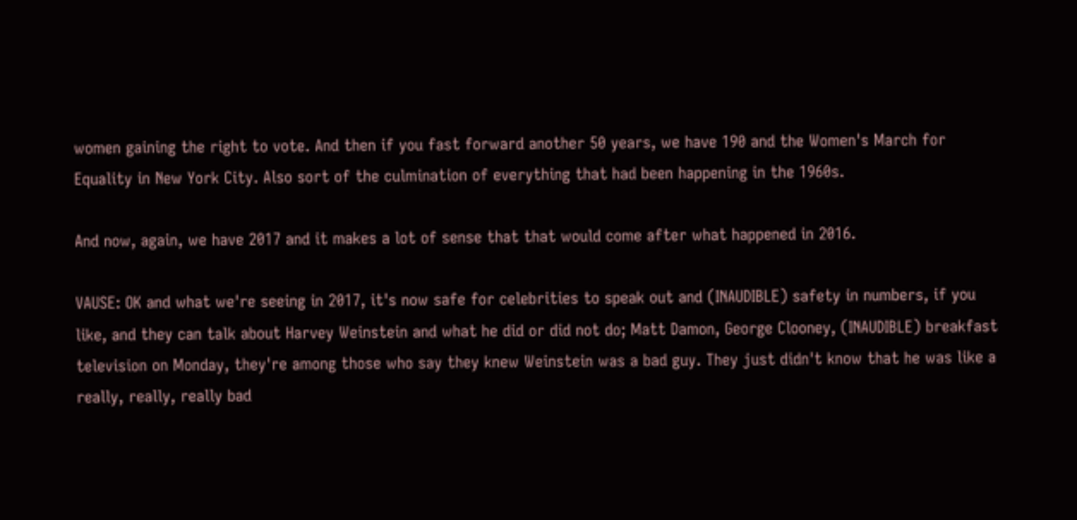women gaining the right to vote. And then if you fast forward another 50 years, we have 190 and the Women's March for Equality in New York City. Also sort of the culmination of everything that had been happening in the 1960s.

And now, again, we have 2017 and it makes a lot of sense that that would come after what happened in 2016.

VAUSE: OK and what we're seeing in 2017, it's now safe for celebrities to speak out and (INAUDIBLE) safety in numbers, if you like, and they can talk about Harvey Weinstein and what he did or did not do; Matt Damon, George Clooney, (INAUDIBLE) breakfast television on Monday, they're among those who say they knew Weinstein was a bad guy. They just didn't know that he was like a really, really, really bad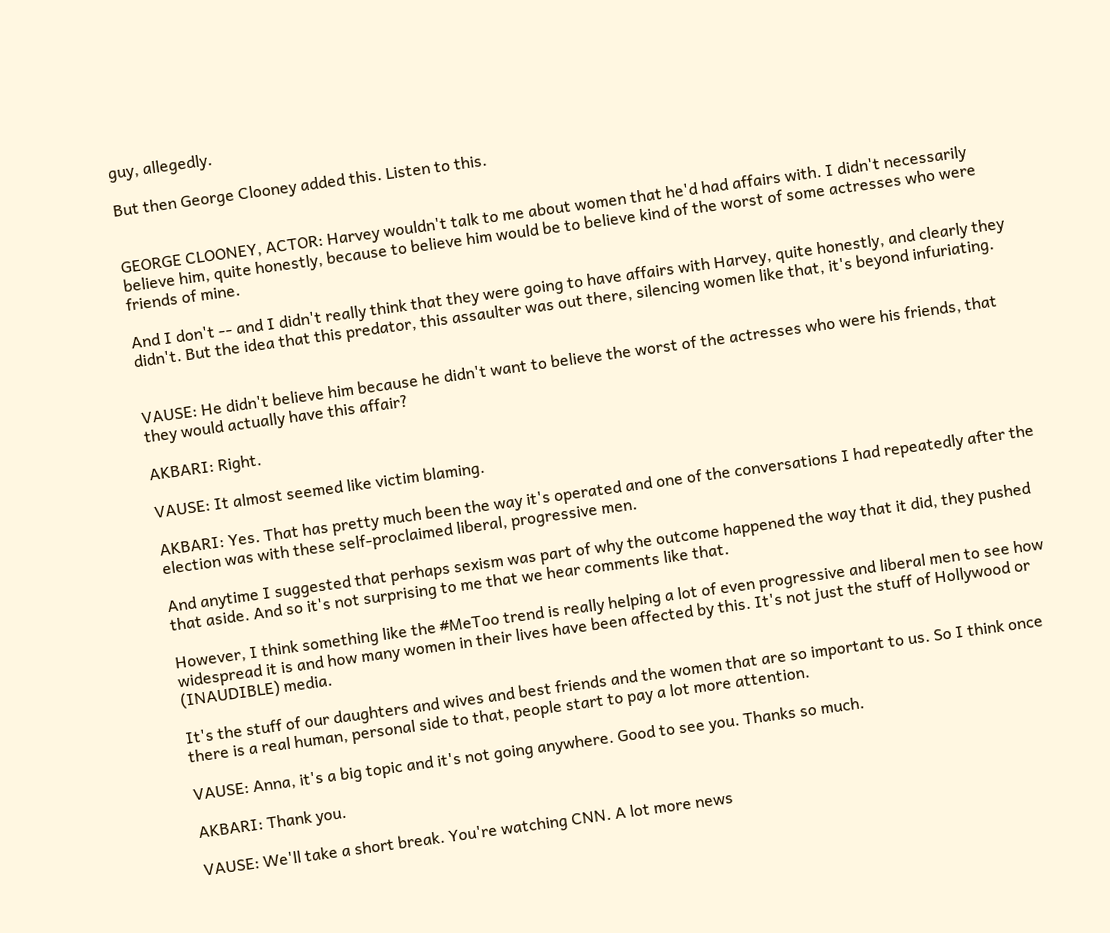guy, allegedly.

But then George Clooney added this. Listen to this.


GEORGE CLOONEY, ACTOR: Harvey wouldn't talk to me about women that he'd had affairs with. I didn't necessarily believe him, quite honestly, because to believe him would be to believe kind of the worst of some actresses who were friends of mine.

And I don't -- and I didn't really think that they were going to have affairs with Harvey, quite honestly, and clearly they didn't. But the idea that this predator, this assaulter was out there, silencing women like that, it's beyond infuriating.


VAUSE: He didn't believe him because he didn't want to believe the worst of the actresses who were his friends, that they would actually have this affair?

AKBARI: Right.

VAUSE: It almost seemed like victim blaming.

AKBARI: Yes. That has pretty much been the way it's operated and one of the conversations I had repeatedly after the election was with these self-proclaimed liberal, progressive men.

And anytime I suggested that perhaps sexism was part of why the outcome happened the way that it did, they pushed that aside. And so it's not surprising to me that we hear comments like that.

However, I think something like the #MeToo trend is really helping a lot of even progressive and liberal men to see how widespread it is and how many women in their lives have been affected by this. It's not just the stuff of Hollywood or (INAUDIBLE) media.

It's the stuff of our daughters and wives and best friends and the women that are so important to us. So I think once there is a real human, personal side to that, people start to pay a lot more attention.

VAUSE: Anna, it's a big topic and it's not going anywhere. Good to see you. Thanks so much.

AKBARI: Thank you.

VAUSE: We'll take a short break. You're watching CNN. A lot more news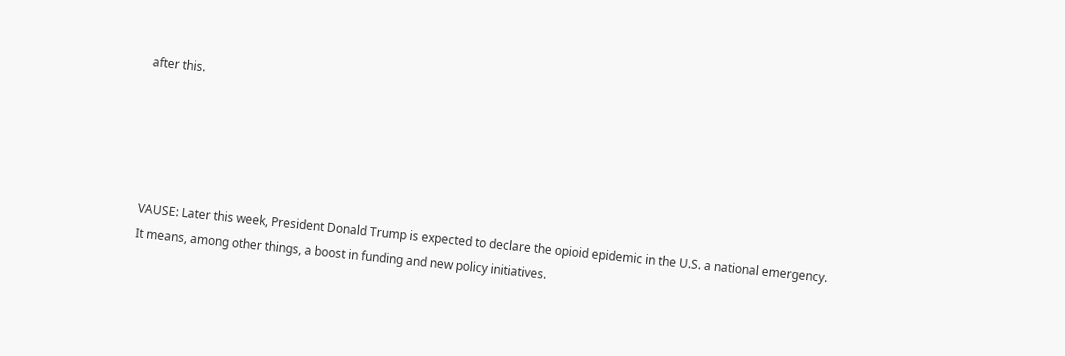after this.





VAUSE: Later this week, President Donald Trump is expected to declare the opioid epidemic in the U.S. a national emergency. It means, among other things, a boost in funding and new policy initiatives.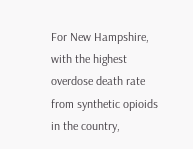For New Hampshire, with the highest overdose death rate from synthetic opioids in the country,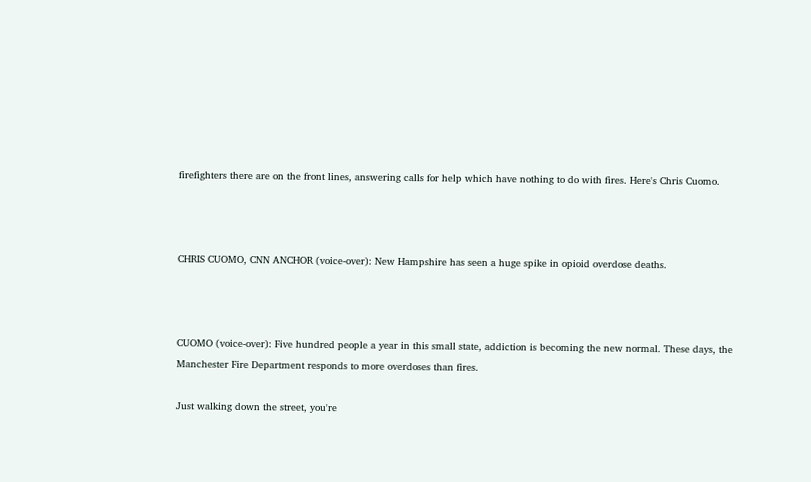firefighters there are on the front lines, answering calls for help which have nothing to do with fires. Here's Chris Cuomo.



CHRIS CUOMO, CNN ANCHOR (voice-over): New Hampshire has seen a huge spike in opioid overdose deaths.



CUOMO (voice-over): Five hundred people a year in this small state, addiction is becoming the new normal. These days, the Manchester Fire Department responds to more overdoses than fires.

Just walking down the street, you're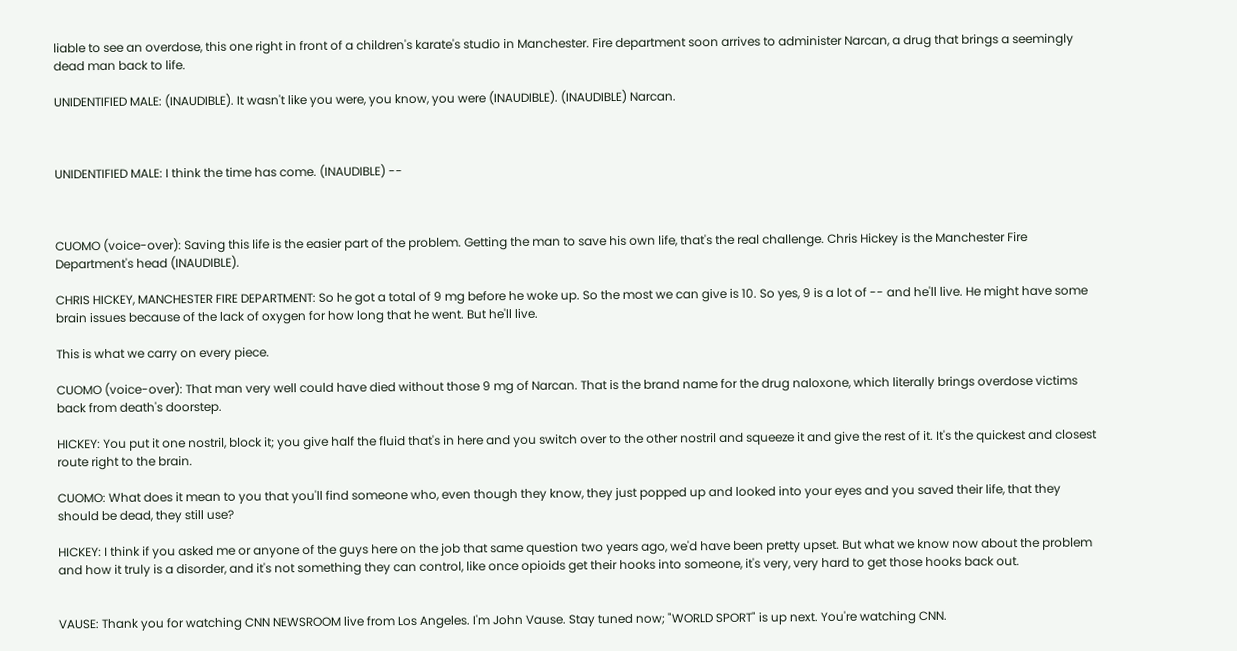liable to see an overdose, this one right in front of a children's karate's studio in Manchester. Fire department soon arrives to administer Narcan, a drug that brings a seemingly dead man back to life.

UNIDENTIFIED MALE: (INAUDIBLE). It wasn't like you were, you know, you were (INAUDIBLE). (INAUDIBLE) Narcan.



UNIDENTIFIED MALE: I think the time has come. (INAUDIBLE) --



CUOMO (voice-over): Saving this life is the easier part of the problem. Getting the man to save his own life, that's the real challenge. Chris Hickey is the Manchester Fire Department's head (INAUDIBLE).

CHRIS HICKEY, MANCHESTER FIRE DEPARTMENT: So he got a total of 9 mg before he woke up. So the most we can give is 10. So yes, 9 is a lot of -- and he'll live. He might have some brain issues because of the lack of oxygen for how long that he went. But he'll live.

This is what we carry on every piece.

CUOMO (voice-over): That man very well could have died without those 9 mg of Narcan. That is the brand name for the drug naloxone, which literally brings overdose victims back from death's doorstep.

HICKEY: You put it one nostril, block it; you give half the fluid that's in here and you switch over to the other nostril and squeeze it and give the rest of it. It's the quickest and closest route right to the brain.

CUOMO: What does it mean to you that you'll find someone who, even though they know, they just popped up and looked into your eyes and you saved their life, that they should be dead, they still use?

HICKEY: I think if you asked me or anyone of the guys here on the job that same question two years ago, we'd have been pretty upset. But what we know now about the problem and how it truly is a disorder, and it's not something they can control, like once opioids get their hooks into someone, it's very, very hard to get those hooks back out.


VAUSE: Thank you for watching CNN NEWSROOM live from Los Angeles. I'm John Vause. Stay tuned now; "WORLD SPORT" is up next. You're watching CNN.